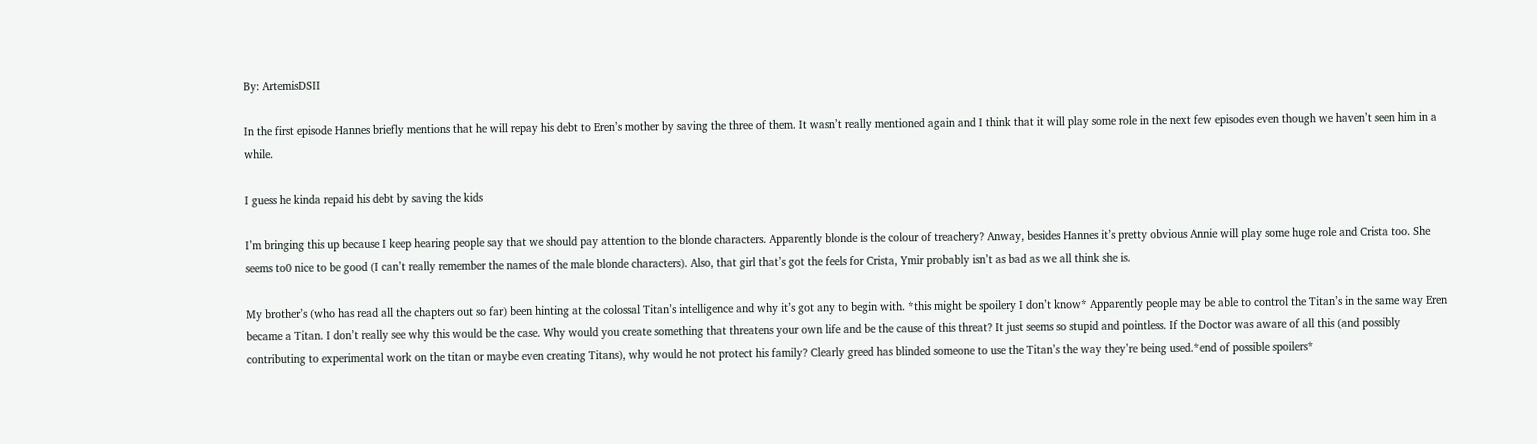By: ArtemisDSII

In the first episode Hannes briefly mentions that he will repay his debt to Eren’s mother by saving the three of them. It wasn’t really mentioned again and I think that it will play some role in the next few episodes even though we haven’t seen him in a while.

I guess he kinda repaid his debt by saving the kids

I’m bringing this up because I keep hearing people say that we should pay attention to the blonde characters. Apparently blonde is the colour of treachery? Anway, besides Hannes it’s pretty obvious Annie will play some huge role and Crista too. She seems to0 nice to be good (I can’t really remember the names of the male blonde characters). Also, that girl that’s got the feels for Crista, Ymir probably isn’t as bad as we all think she is.

My brother’s (who has read all the chapters out so far) been hinting at the colossal Titan’s intelligence and why it’s got any to begin with. *this might be spoilery I don’t know* Apparently people may be able to control the Titan’s in the same way Eren became a Titan. I don’t really see why this would be the case. Why would you create something that threatens your own life and be the cause of this threat? It just seems so stupid and pointless. If the Doctor was aware of all this (and possibly contributing to experimental work on the titan or maybe even creating Titans), why would he not protect his family? Clearly greed has blinded someone to use the Titan’s the way they’re being used.*end of possible spoilers*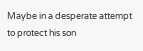Maybe in a desperate attempt to protect his son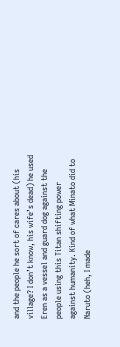and the people he sort of cares about (his village? I don’t know, his wife’s dead) he used Eren as a vessel and guard dog against the people using this Titan shifting power against humanity. Kind of what Minato did to Naruto (heh, I made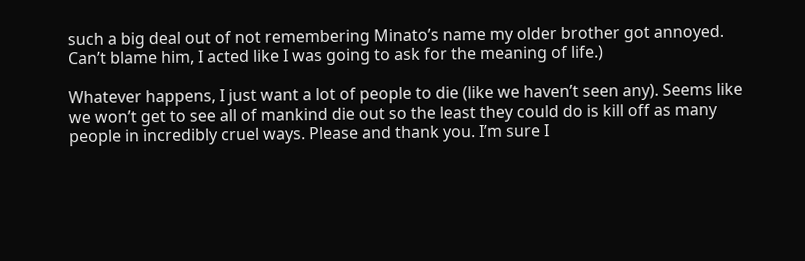such a big deal out of not remembering Minato’s name my older brother got annoyed. Can’t blame him, I acted like I was going to ask for the meaning of life.)

Whatever happens, I just want a lot of people to die (like we haven’t seen any). Seems like we won’t get to see all of mankind die out so the least they could do is kill off as many people in incredibly cruel ways. Please and thank you. I’m sure I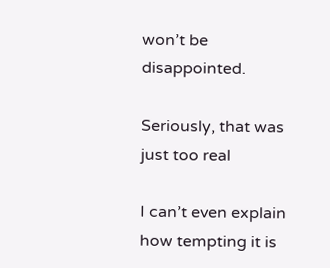won’t be disappointed.

Seriously, that was just too real

I can’t even explain how tempting it is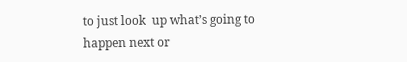to just look  up what’s going to happen next or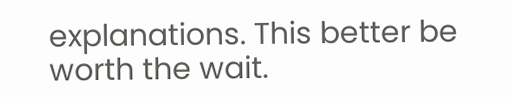explanations. This better be worth the wait.